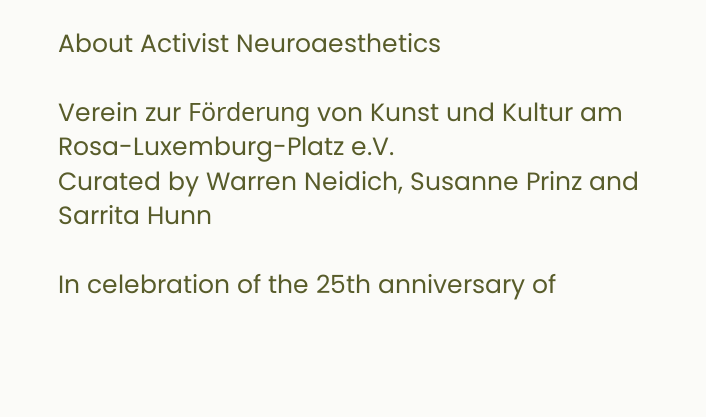About Activist Neuroaesthetics

Verein zur Förderung von Kunst und Kultur am Rosa-Luxemburg-Platz e.V.
Curated by Warren Neidich, Susanne Prinz and Sarrita Hunn

In celebration of the 25th anniversary of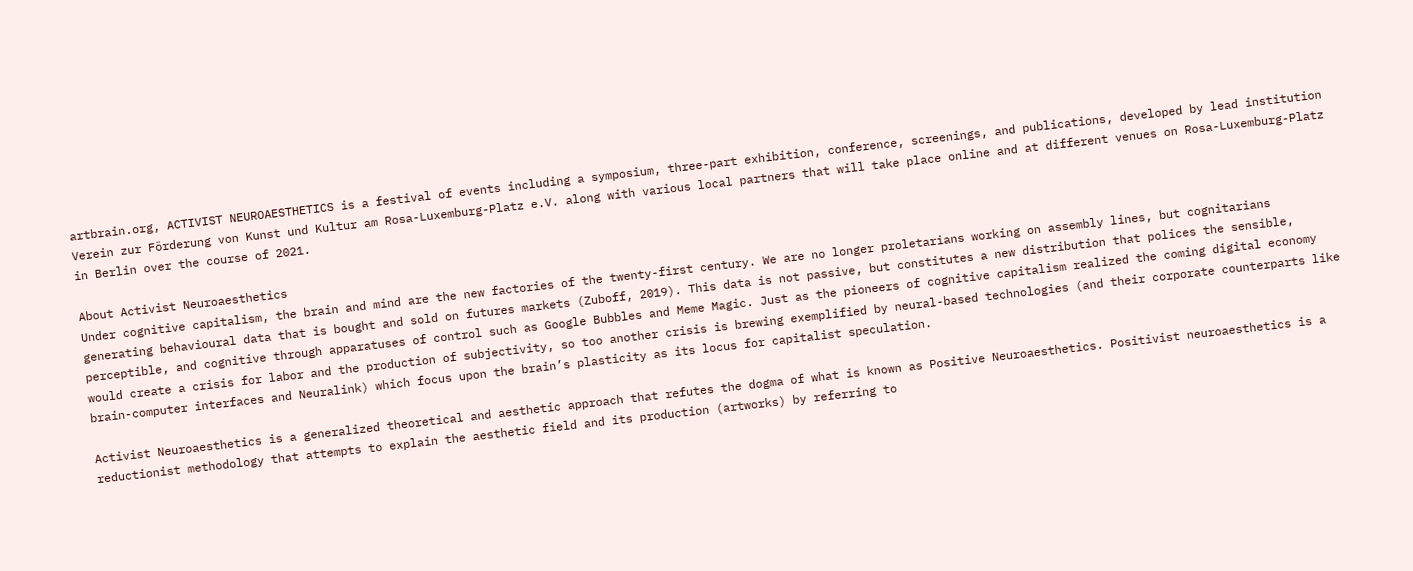artbrain.org, ACTIVIST NEUROAESTHETICS is a festival of events including a symposium, three-part exhibition, conference, screenings, and publications, developed by lead institution Verein zur Förderung von Kunst und Kultur am Rosa-Luxemburg-Platz e.V. along with various local partners that will take place online and at different venues on Rosa-Luxemburg-Platz in Berlin over the course of 2021.

About Activist Neuroaesthetics
Under cognitive capitalism, the brain and mind are the new factories of the twenty-first century. We are no longer proletarians working on assembly lines, but cognitarians generating behavioural data that is bought and sold on futures markets (Zuboff, 2019). This data is not passive, but constitutes a new distribution that polices the sensible, perceptible, and cognitive through apparatuses of control such as Google Bubbles and Meme Magic. Just as the pioneers of cognitive capitalism realized the coming digital economy would create a crisis for labor and the production of subjectivity, so too another crisis is brewing exemplified by neural-based technologies (and their corporate counterparts like brain-computer interfaces and Neuralink) which focus upon the brain’s plasticity as its locus for capitalist speculation.

Activist Neuroaesthetics is a generalized theoretical and aesthetic approach that refutes the dogma of what is known as Positive Neuroaesthetics. Positivist neuroaesthetics is a reductionist methodology that attempts to explain the aesthetic field and its production (artworks) by referring to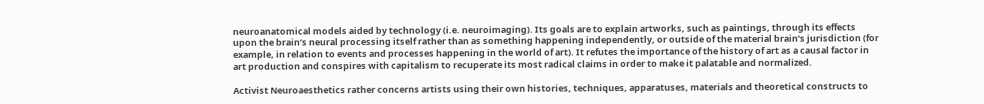neuroanatomical models aided by technology (i.e. neuroimaging). Its goals are to explain artworks, such as paintings, through its effects upon the brain’s neural processing itself rather than as something happening independently, or outside of the material brain’s jurisdiction (for example, in relation to events and processes happening in the world of art). It refutes the importance of the history of art as a causal factor in art production and conspires with capitalism to recuperate its most radical claims in order to make it palatable and normalized.

Activist Neuroaesthetics rather concerns artists using their own histories, techniques, apparatuses, materials and theoretical constructs to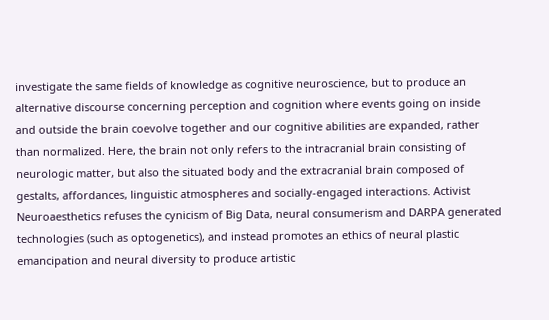investigate the same fields of knowledge as cognitive neuroscience, but to produce an alternative discourse concerning perception and cognition where events going on inside and outside the brain coevolve together and our cognitive abilities are expanded, rather than normalized. Here, the brain not only refers to the intracranial brain consisting of neurologic matter, but also the situated body and the extracranial brain composed of gestalts, affordances, linguistic atmospheres and socially-engaged interactions. Activist Neuroaesthetics refuses the cynicism of Big Data, neural consumerism and DARPA generated technologies (such as optogenetics), and instead promotes an ethics of neural plastic emancipation and neural diversity to produce artistic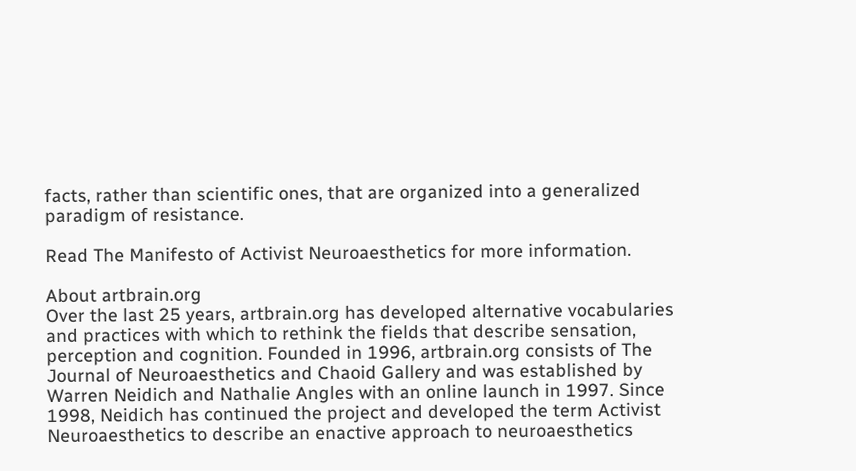facts, rather than scientific ones, that are organized into a generalized paradigm of resistance.

Read The Manifesto of Activist Neuroaesthetics for more information.

About artbrain.org
Over the last 25 years, artbrain.org has developed alternative vocabularies and practices with which to rethink the fields that describe sensation, perception and cognition. Founded in 1996, artbrain.org consists of The Journal of Neuroaesthetics and Chaoid Gallery and was established by Warren Neidich and Nathalie Angles with an online launch in 1997. Since 1998, Neidich has continued the project and developed the term Activist Neuroaesthetics to describe an enactive approach to neuroaesthetics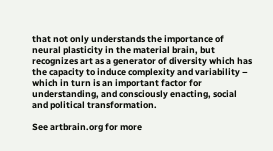that not only understands the importance of neural plasticity in the material brain, but recognizes art as a generator of diversity which has the capacity to induce complexity and variability – which in turn is an important factor for understanding, and consciously enacting, social and political transformation.

See artbrain.org for more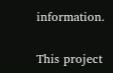information.

This project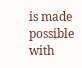is made possible with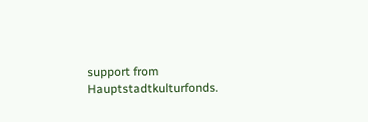support from Hauptstadtkulturfonds.